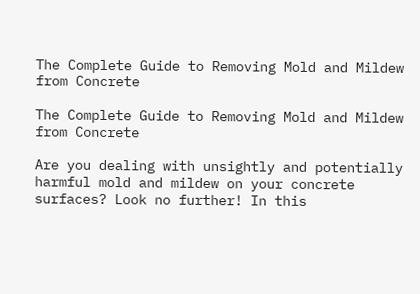The Complete Guide to Removing Mold and Mildew from Concrete

The Complete Guide to Removing Mold and Mildew from Concrete

Are you dealing with unsightly and potentially harmful mold and mildew on your concrete surfaces? Look no further! In this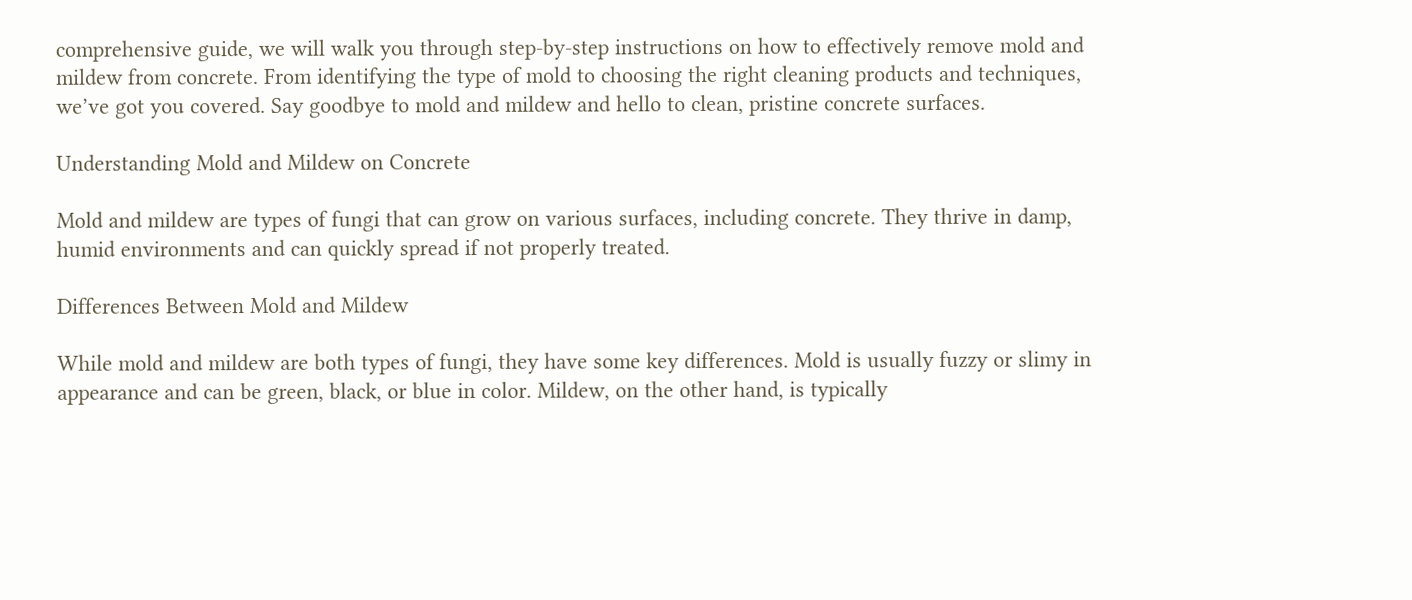comprehensive guide, we will walk you through step-by-step instructions on how to effectively remove mold and mildew from concrete. From identifying the type of mold to choosing the right cleaning products and techniques, we’ve got you covered. Say goodbye to mold and mildew and hello to clean, pristine concrete surfaces.

Understanding Mold and Mildew on Concrete

Mold and mildew are types of fungi that can grow on various surfaces, including concrete. They thrive in damp, humid environments and can quickly spread if not properly treated.

Differences Between Mold and Mildew

While mold and mildew are both types of fungi, they have some key differences. Mold is usually fuzzy or slimy in appearance and can be green, black, or blue in color. Mildew, on the other hand, is typically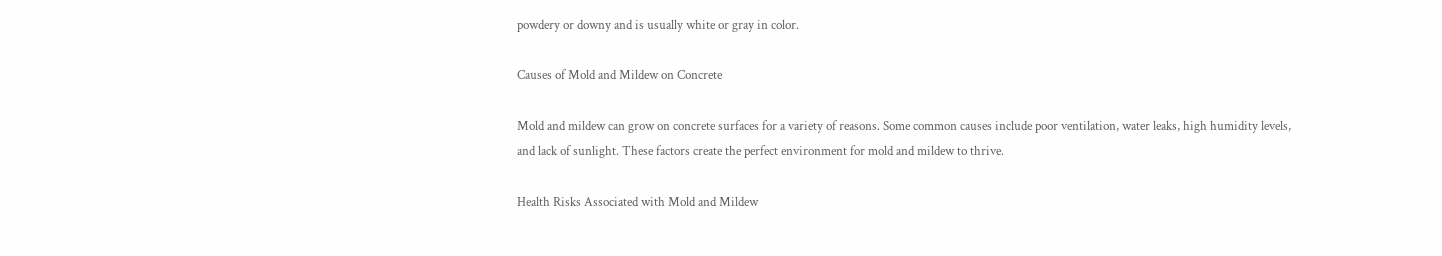powdery or downy and is usually white or gray in color.

Causes of Mold and Mildew on Concrete

Mold and mildew can grow on concrete surfaces for a variety of reasons. Some common causes include poor ventilation, water leaks, high humidity levels, and lack of sunlight. These factors create the perfect environment for mold and mildew to thrive.

Health Risks Associated with Mold and Mildew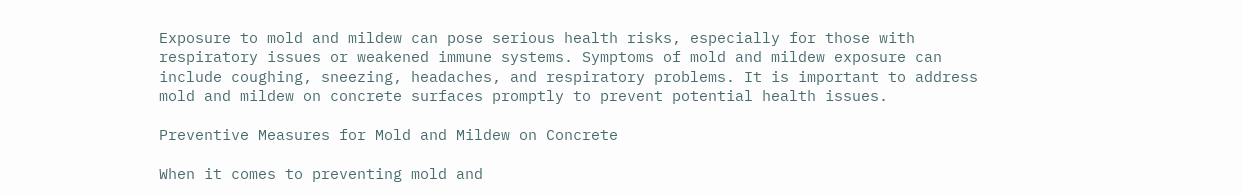Exposure to mold and mildew can pose serious health risks, especially for those with respiratory issues or weakened immune systems. Symptoms of mold and mildew exposure can include coughing, sneezing, headaches, and respiratory problems. It is important to address mold and mildew on concrete surfaces promptly to prevent potential health issues.

Preventive Measures for Mold and Mildew on Concrete

When it comes to preventing mold and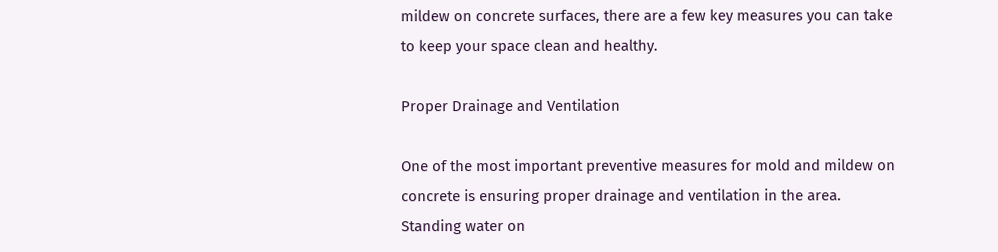mildew on concrete surfaces, there are a few key measures you can take to keep your space clean and healthy.

Proper Drainage and Ventilation

One of the most important preventive measures for mold and mildew on concrete is ensuring proper drainage and ventilation in the area. Standing water on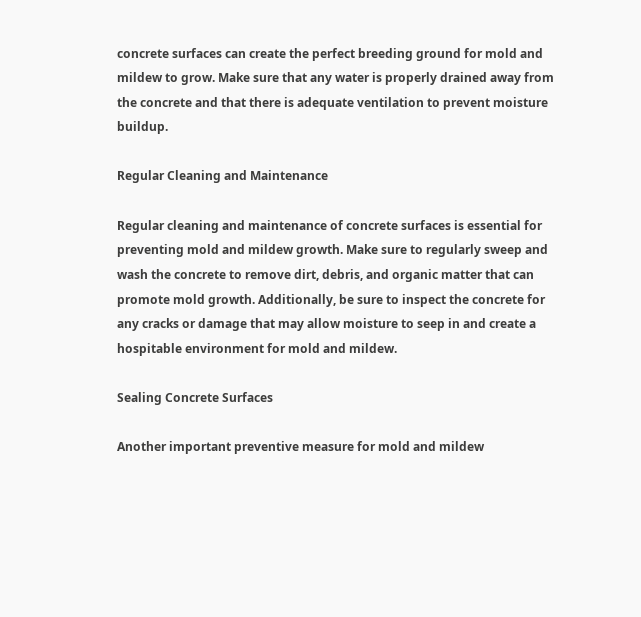concrete surfaces can create the perfect breeding ground for mold and mildew to grow. Make sure that any water is properly drained away from the concrete and that there is adequate ventilation to prevent moisture buildup.

Regular Cleaning and Maintenance

Regular cleaning and maintenance of concrete surfaces is essential for preventing mold and mildew growth. Make sure to regularly sweep and wash the concrete to remove dirt, debris, and organic matter that can promote mold growth. Additionally, be sure to inspect the concrete for any cracks or damage that may allow moisture to seep in and create a hospitable environment for mold and mildew.

Sealing Concrete Surfaces

Another important preventive measure for mold and mildew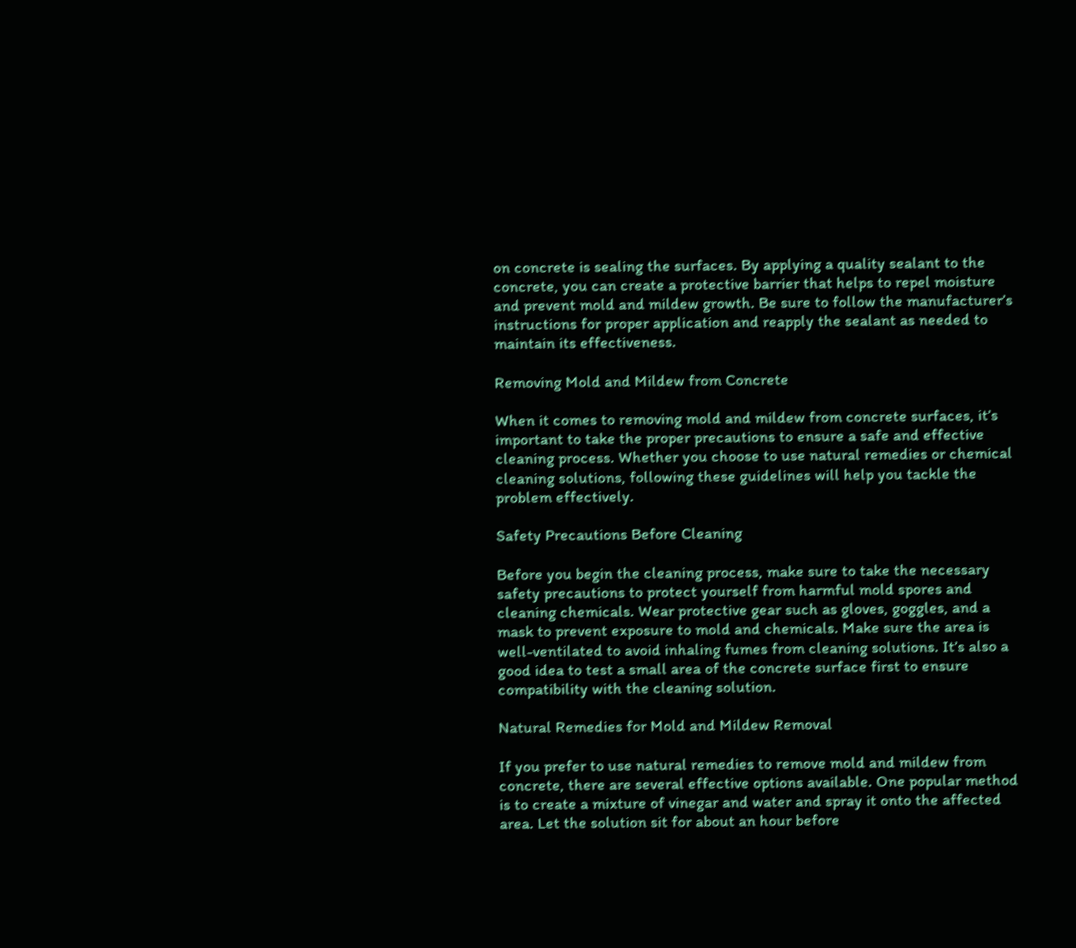on concrete is sealing the surfaces. By applying a quality sealant to the concrete, you can create a protective barrier that helps to repel moisture and prevent mold and mildew growth. Be sure to follow the manufacturer’s instructions for proper application and reapply the sealant as needed to maintain its effectiveness.

Removing Mold and Mildew from Concrete

When it comes to removing mold and mildew from concrete surfaces, it’s important to take the proper precautions to ensure a safe and effective cleaning process. Whether you choose to use natural remedies or chemical cleaning solutions, following these guidelines will help you tackle the problem effectively.

Safety Precautions Before Cleaning

Before you begin the cleaning process, make sure to take the necessary safety precautions to protect yourself from harmful mold spores and cleaning chemicals. Wear protective gear such as gloves, goggles, and a mask to prevent exposure to mold and chemicals. Make sure the area is well-ventilated to avoid inhaling fumes from cleaning solutions. It’s also a good idea to test a small area of the concrete surface first to ensure compatibility with the cleaning solution.

Natural Remedies for Mold and Mildew Removal

If you prefer to use natural remedies to remove mold and mildew from concrete, there are several effective options available. One popular method is to create a mixture of vinegar and water and spray it onto the affected area. Let the solution sit for about an hour before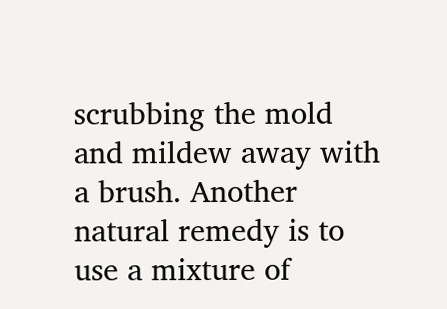scrubbing the mold and mildew away with a brush. Another natural remedy is to use a mixture of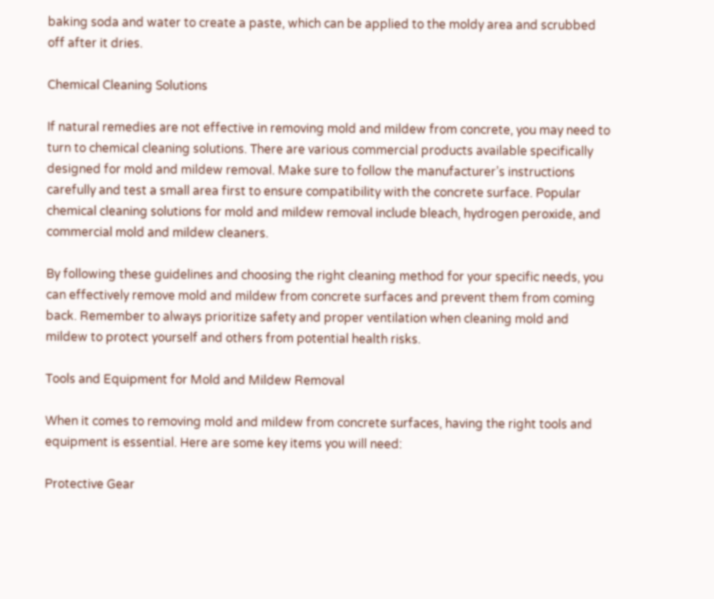baking soda and water to create a paste, which can be applied to the moldy area and scrubbed off after it dries.

Chemical Cleaning Solutions

If natural remedies are not effective in removing mold and mildew from concrete, you may need to turn to chemical cleaning solutions. There are various commercial products available specifically designed for mold and mildew removal. Make sure to follow the manufacturer’s instructions carefully and test a small area first to ensure compatibility with the concrete surface. Popular chemical cleaning solutions for mold and mildew removal include bleach, hydrogen peroxide, and commercial mold and mildew cleaners.

By following these guidelines and choosing the right cleaning method for your specific needs, you can effectively remove mold and mildew from concrete surfaces and prevent them from coming back. Remember to always prioritize safety and proper ventilation when cleaning mold and mildew to protect yourself and others from potential health risks.

Tools and Equipment for Mold and Mildew Removal

When it comes to removing mold and mildew from concrete surfaces, having the right tools and equipment is essential. Here are some key items you will need:

Protective Gear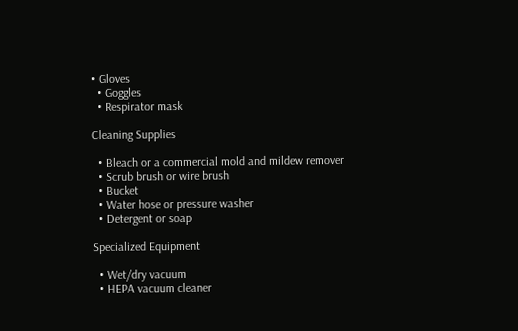• Gloves
  • Goggles
  • Respirator mask

Cleaning Supplies

  • Bleach or a commercial mold and mildew remover
  • Scrub brush or wire brush
  • Bucket
  • Water hose or pressure washer
  • Detergent or soap

Specialized Equipment

  • Wet/dry vacuum
  • HEPA vacuum cleaner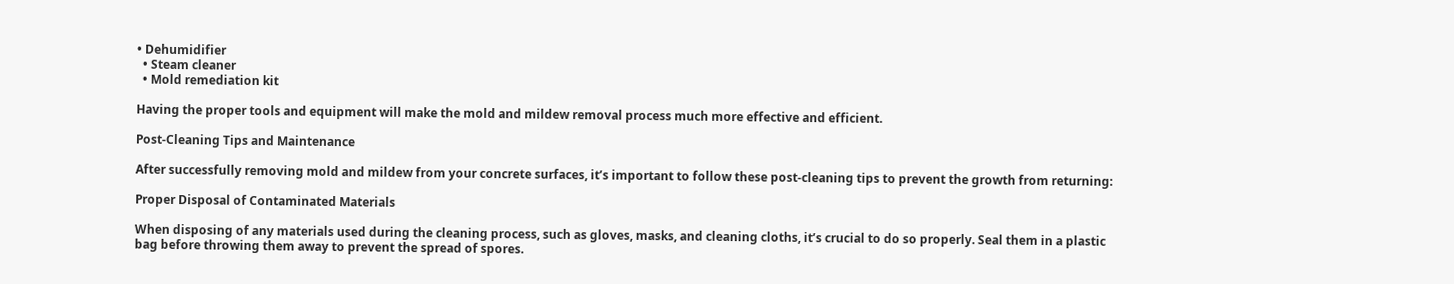• Dehumidifier
  • Steam cleaner
  • Mold remediation kit

Having the proper tools and equipment will make the mold and mildew removal process much more effective and efficient.

Post-Cleaning Tips and Maintenance

After successfully removing mold and mildew from your concrete surfaces, it’s important to follow these post-cleaning tips to prevent the growth from returning:

Proper Disposal of Contaminated Materials

When disposing of any materials used during the cleaning process, such as gloves, masks, and cleaning cloths, it’s crucial to do so properly. Seal them in a plastic bag before throwing them away to prevent the spread of spores.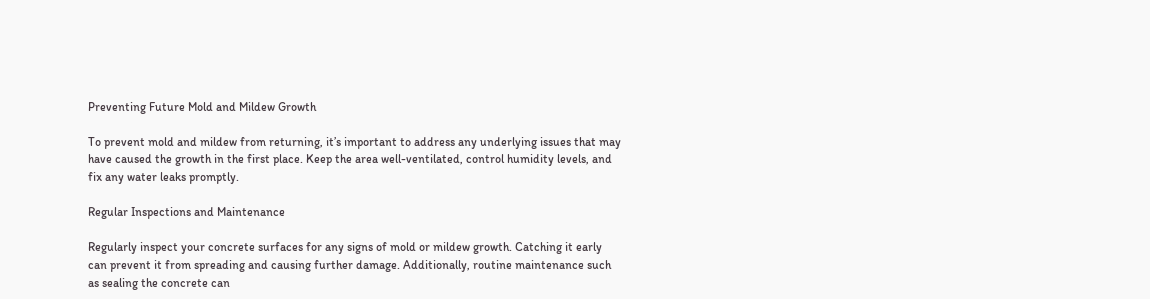Preventing Future Mold and Mildew Growth

To prevent mold and mildew from returning, it’s important to address any underlying issues that may have caused the growth in the first place. Keep the area well-ventilated, control humidity levels, and fix any water leaks promptly.

Regular Inspections and Maintenance

Regularly inspect your concrete surfaces for any signs of mold or mildew growth. Catching it early can prevent it from spreading and causing further damage. Additionally, routine maintenance such as sealing the concrete can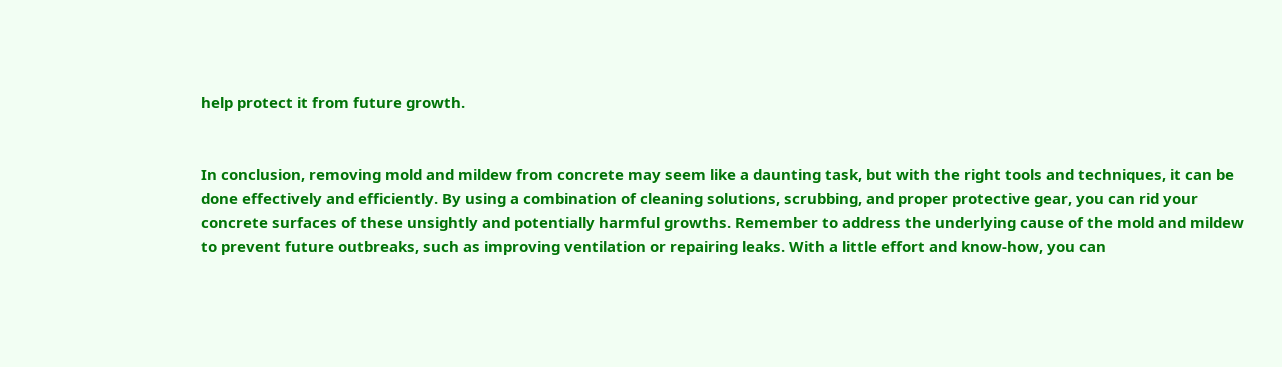help protect it from future growth.


In conclusion, removing mold and mildew from concrete may seem like a daunting task, but with the right tools and techniques, it can be done effectively and efficiently. By using a combination of cleaning solutions, scrubbing, and proper protective gear, you can rid your concrete surfaces of these unsightly and potentially harmful growths. Remember to address the underlying cause of the mold and mildew to prevent future outbreaks, such as improving ventilation or repairing leaks. With a little effort and know-how, you can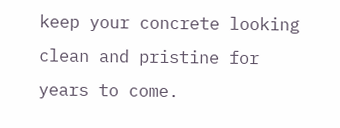keep your concrete looking clean and pristine for years to come.